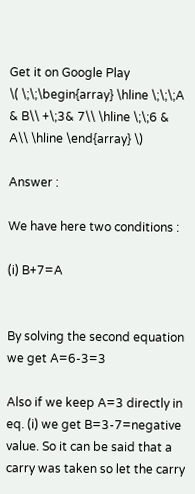Get it on Google Play
\( \;\;\begin{array} \hline \;\;\;A & B\\ +\;3& 7\\ \hline \;\;6 & A\\ \hline \end{array} \)

Answer :

We have here two conditions :

(i) B+7=A


By solving the second equation we get A=6-3=3

Also if we keep A=3 directly in eq. (i) we get B=3-7=negative value. So it can be said that a carry was taken so let the carry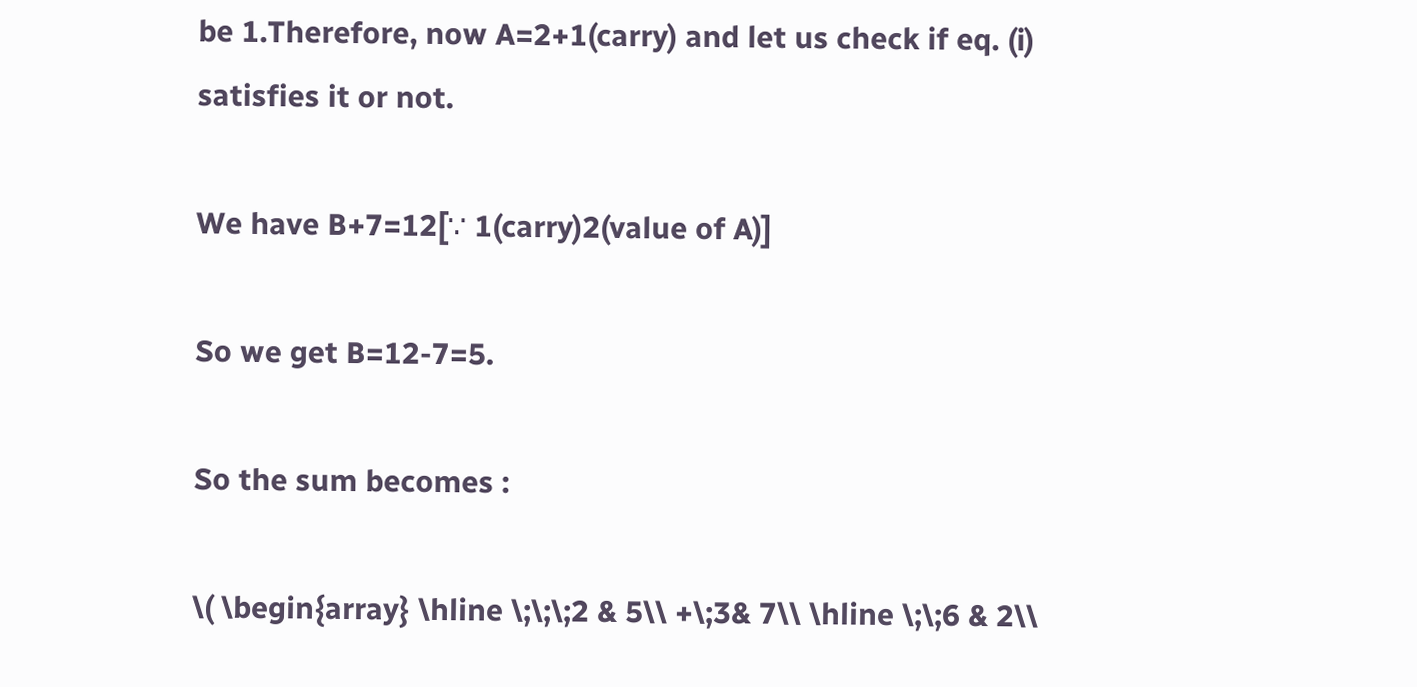be 1.Therefore, now A=2+1(carry) and let us check if eq. (i) satisfies it or not.

We have B+7=12[∵ 1(carry)2(value of A)]

So we get B=12-7=5.

So the sum becomes :

\( \begin{array} \hline \;\;\;2 & 5\\ +\;3& 7\\ \hline \;\;6 & 2\\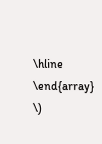\hline \end{array} \)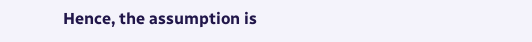Hence, the assumption is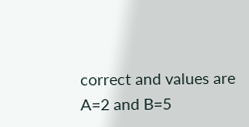correct and values are A=2 and B=5